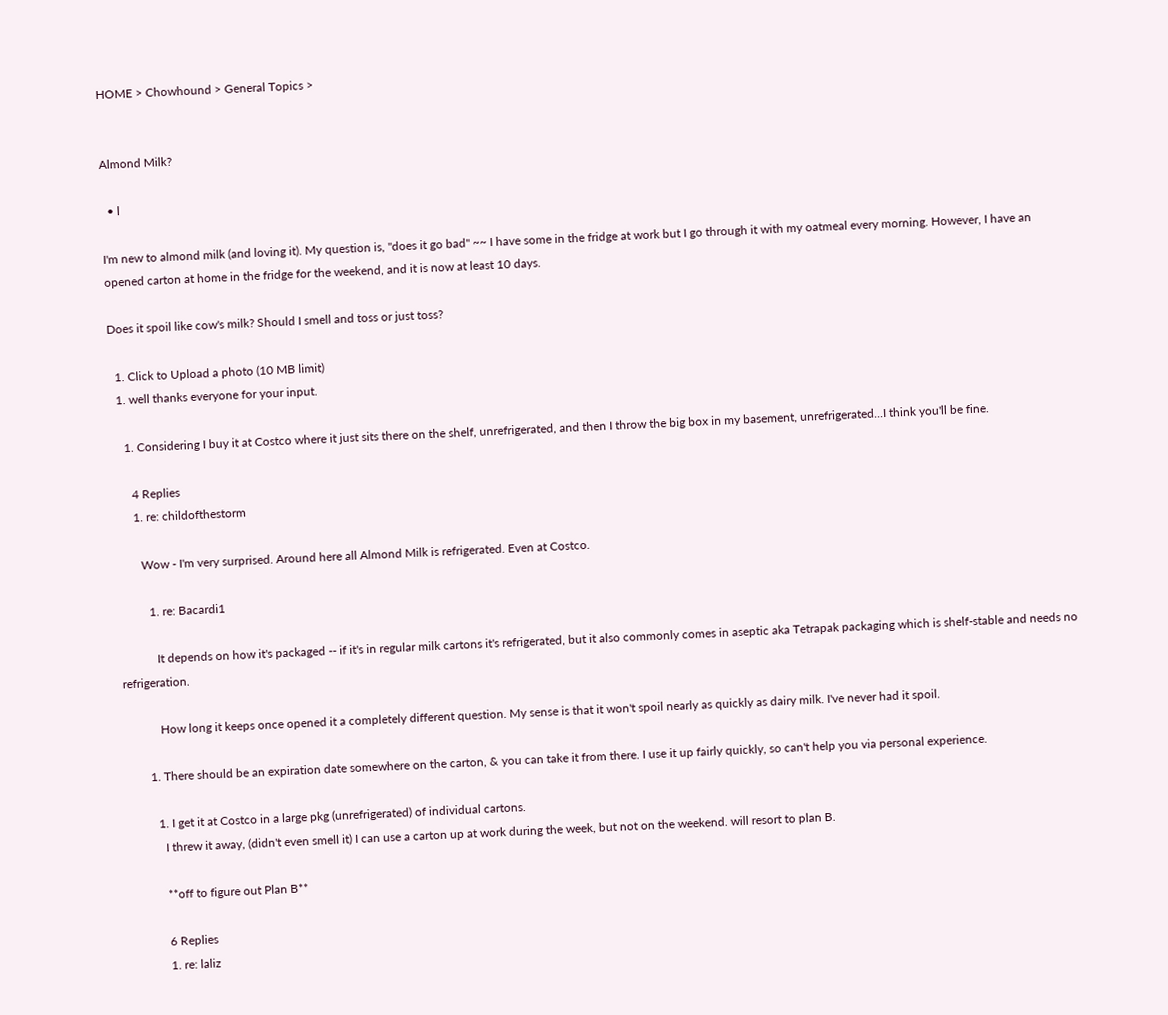HOME > Chowhound > General Topics >


Almond Milk?

  • l

I'm new to almond milk (and loving it). My question is, "does it go bad" ~~ I have some in the fridge at work but I go through it with my oatmeal every morning. However, I have an opened carton at home in the fridge for the weekend, and it is now at least 10 days.

Does it spoil like cow's milk? Should I smell and toss or just toss?

  1. Click to Upload a photo (10 MB limit)
  1. well thanks everyone for your input.

    1. Considering I buy it at Costco where it just sits there on the shelf, unrefrigerated, and then I throw the big box in my basement, unrefrigerated...I think you'll be fine.

      4 Replies
      1. re: childofthestorm

        Wow - I'm very surprised. Around here all Almond Milk is refrigerated. Even at Costco.

          1. re: Bacardi1

            It depends on how it's packaged -- if it's in regular milk cartons it's refrigerated, but it also commonly comes in aseptic aka Tetrapak packaging which is shelf-stable and needs no refrigeration.

            How long it keeps once opened it a completely different question. My sense is that it won't spoil nearly as quickly as dairy milk. I've never had it spoil.

        1. There should be an expiration date somewhere on the carton, & you can take it from there. I use it up fairly quickly, so can't help you via personal experience.

          1. I get it at Costco in a large pkg (unrefrigerated) of individual cartons.
            I threw it away, (didn't even smell it) I can use a carton up at work during the week, but not on the weekend. will resort to plan B.

            **off to figure out Plan B**

            6 Replies
            1. re: laliz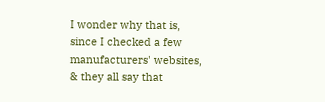I wonder why that is, since I checked a few manufacturers' websites, & they all say that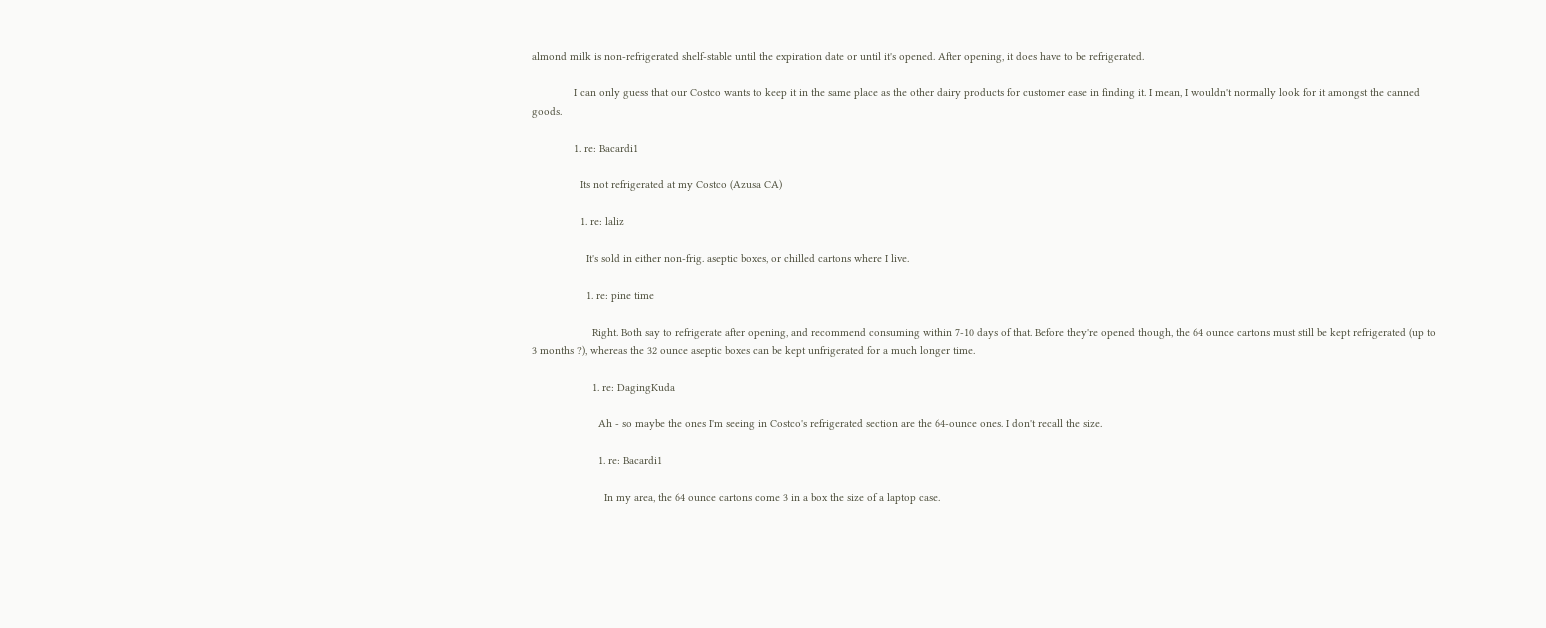almond milk is non-refrigerated shelf-stable until the expiration date or until it's opened. After opening, it does have to be refrigerated.

              I can only guess that our Costco wants to keep it in the same place as the other dairy products for customer ease in finding it. I mean, I wouldn't normally look for it amongst the canned goods.

              1. re: Bacardi1

                Its not refrigerated at my Costco (Azusa CA)

                1. re: laliz

                  It's sold in either non-frig. aseptic boxes, or chilled cartons where I live.

                  1. re: pine time

                    Right. Both say to refrigerate after opening, and recommend consuming within 7-10 days of that. Before they're opened though, the 64 ounce cartons must still be kept refrigerated (up to 3 months ?), whereas the 32 ounce aseptic boxes can be kept unfrigerated for a much longer time.

                    1. re: DagingKuda

                      Ah - so maybe the ones I'm seeing in Costco's refrigerated section are the 64-ounce ones. I don't recall the size.

                      1. re: Bacardi1

                        In my area, the 64 ounce cartons come 3 in a box the size of a laptop case.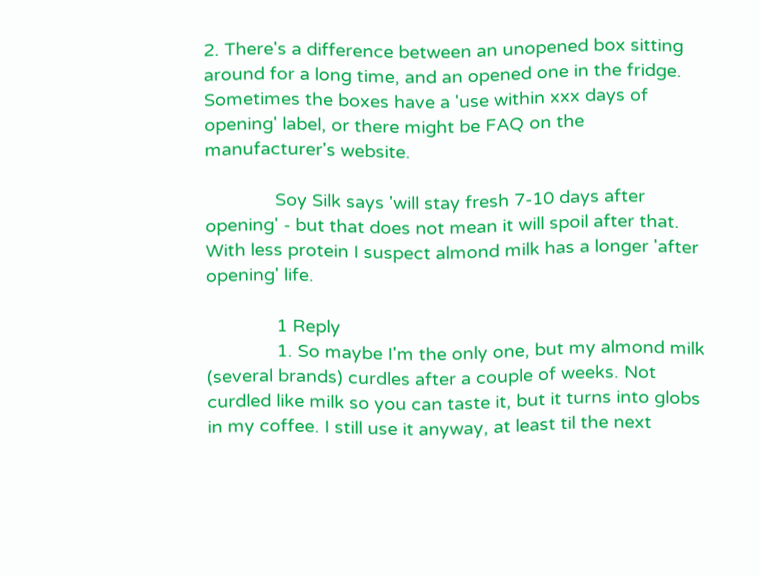2. There's a difference between an unopened box sitting around for a long time, and an opened one in the fridge. Sometimes the boxes have a 'use within xxx days of opening' label, or there might be FAQ on the manufacturer's website.

              Soy Silk says 'will stay fresh 7-10 days after opening' - but that does not mean it will spoil after that. With less protein I suspect almond milk has a longer 'after opening' life.

              1 Reply
              1. So maybe I'm the only one, but my almond milk (several brands) curdles after a couple of weeks. Not curdled like milk so you can taste it, but it turns into globs in my coffee. I still use it anyway, at least til the next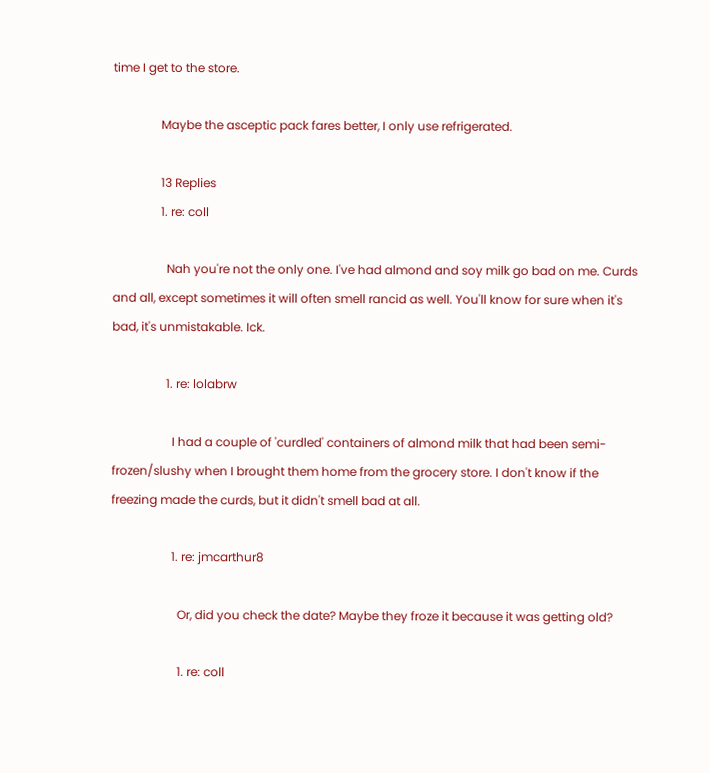time I get to the store.

                Maybe the asceptic pack fares better, I only use refrigerated.

                13 Replies
                1. re: coll

                  Nah you're not the only one. I've had almond and soy milk go bad on me. Curds and all, except sometimes it will often smell rancid as well. You'll know for sure when it's bad, it's unmistakable. Ick.

                  1. re: lolabrw

                    I had a couple of 'curdled' containers of almond milk that had been semi-frozen/slushy when I brought them home from the grocery store. I don't know if the freezing made the curds, but it didn't smell bad at all.

                    1. re: jmcarthur8

                      Or, did you check the date? Maybe they froze it because it was getting old?

                      1. re: coll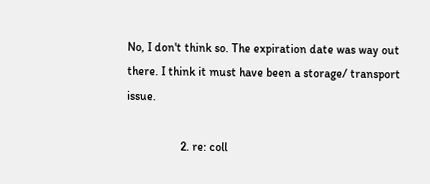No, I don't think so. The expiration date was way out there. I think it must have been a storage/ transport issue.

                  2. re: coll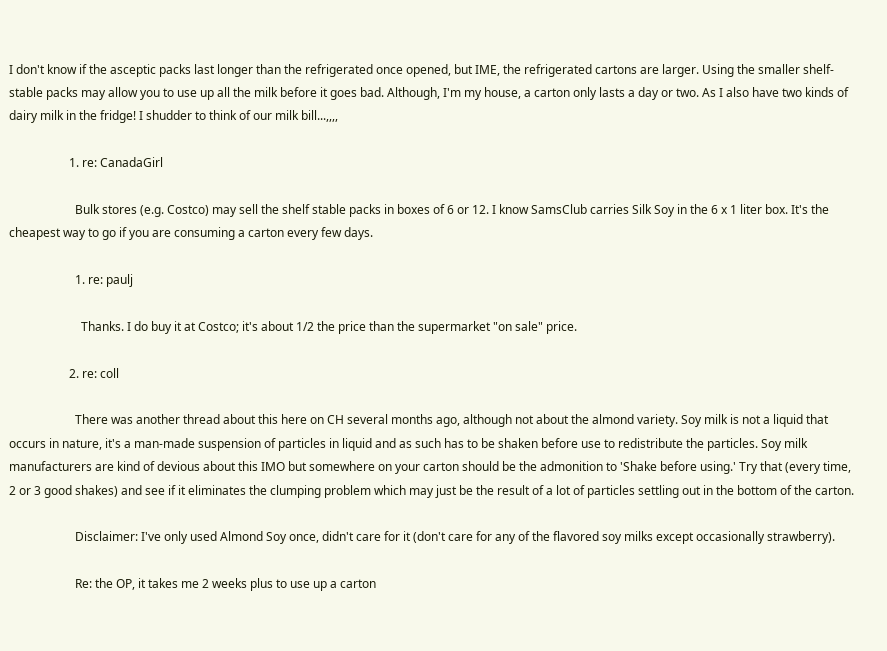I don't know if the asceptic packs last longer than the refrigerated once opened, but IME, the refrigerated cartons are larger. Using the smaller shelf-stable packs may allow you to use up all the milk before it goes bad. Although, I'm my house, a carton only lasts a day or two. As I also have two kinds of dairy milk in the fridge! I shudder to think of our milk bill...,,,,

                    1. re: CanadaGirl

                      Bulk stores (e.g. Costco) may sell the shelf stable packs in boxes of 6 or 12. I know SamsClub carries Silk Soy in the 6 x 1 liter box. It's the cheapest way to go if you are consuming a carton every few days.

                      1. re: paulj

                        Thanks. I do buy it at Costco; it's about 1/2 the price than the supermarket "on sale" price.

                    2. re: coll

                      There was another thread about this here on CH several months ago, although not about the almond variety. Soy milk is not a liquid that occurs in nature, it's a man-made suspension of particles in liquid and as such has to be shaken before use to redistribute the particles. Soy milk manufacturers are kind of devious about this IMO but somewhere on your carton should be the admonition to 'Shake before using.' Try that (every time, 2 or 3 good shakes) and see if it eliminates the clumping problem which may just be the result of a lot of particles settling out in the bottom of the carton.

                      Disclaimer: I've only used Almond Soy once, didn't care for it (don't care for any of the flavored soy milks except occasionally strawberry).

                      Re: the OP, it takes me 2 weeks plus to use up a carton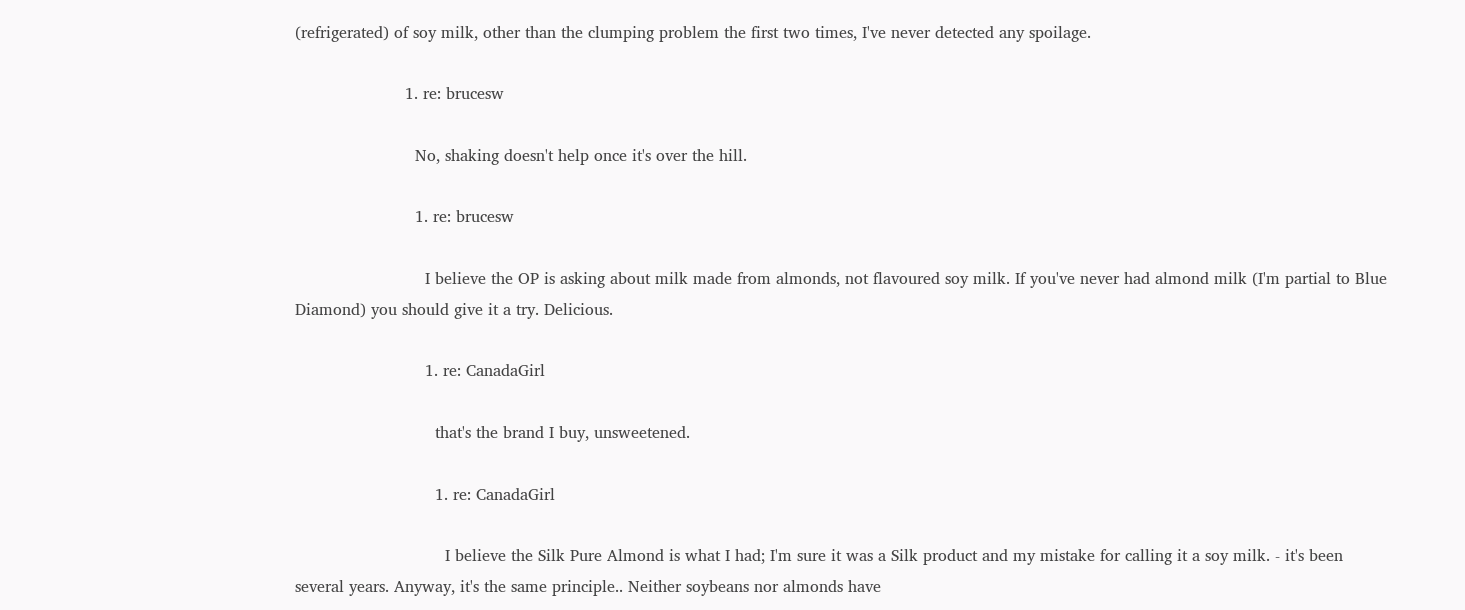(refrigerated) of soy milk, other than the clumping problem the first two times, I've never detected any spoilage.

                      1. re: brucesw

                        No, shaking doesn't help once it's over the hill.

                        1. re: brucesw

                          I believe the OP is asking about milk made from almonds, not flavoured soy milk. If you've never had almond milk (I'm partial to Blue Diamond) you should give it a try. Delicious.

                          1. re: CanadaGirl

                            that's the brand I buy, unsweetened.

                            1. re: CanadaGirl

                              I believe the Silk Pure Almond is what I had; I'm sure it was a Silk product and my mistake for calling it a soy milk. - it's been several years. Anyway, it's the same principle.. Neither soybeans nor almonds have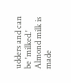udders and can be 'milked.' Almond milk is made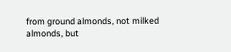from ground almonds, not milked almonds, but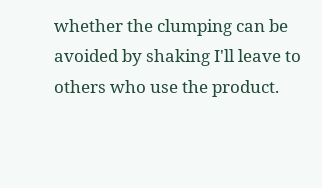whether the clumping can be avoided by shaking I'll leave to others who use the product.